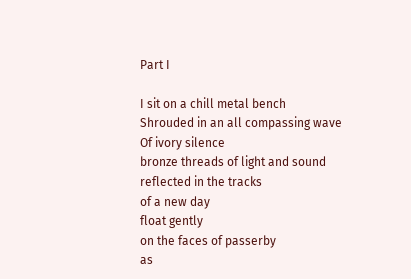Part I

I sit on a chill metal bench
Shrouded in an all compassing wave
Of ivory silence
bronze threads of light and sound
reflected in the tracks
of a new day
float gently
on the faces of passerby
as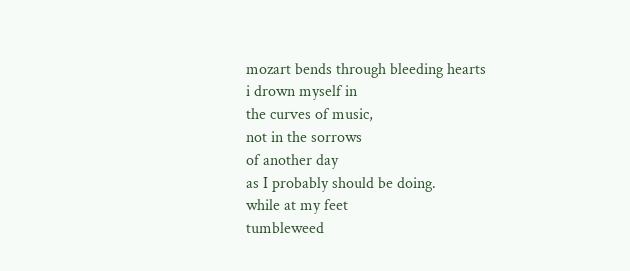mozart bends through bleeding hearts
i drown myself in
the curves of music,
not in the sorrows
of another day
as I probably should be doing.
while at my feet
tumbleweed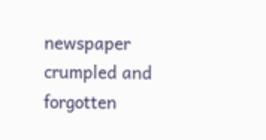newspaper
crumpled and forgotten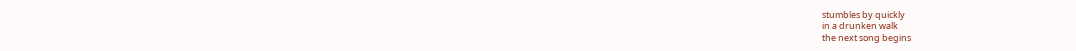stumbles by quickly
in a drunken walk
the next song begins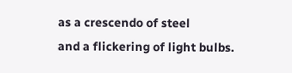as a crescendo of steel
and a flickering of light bulbs.